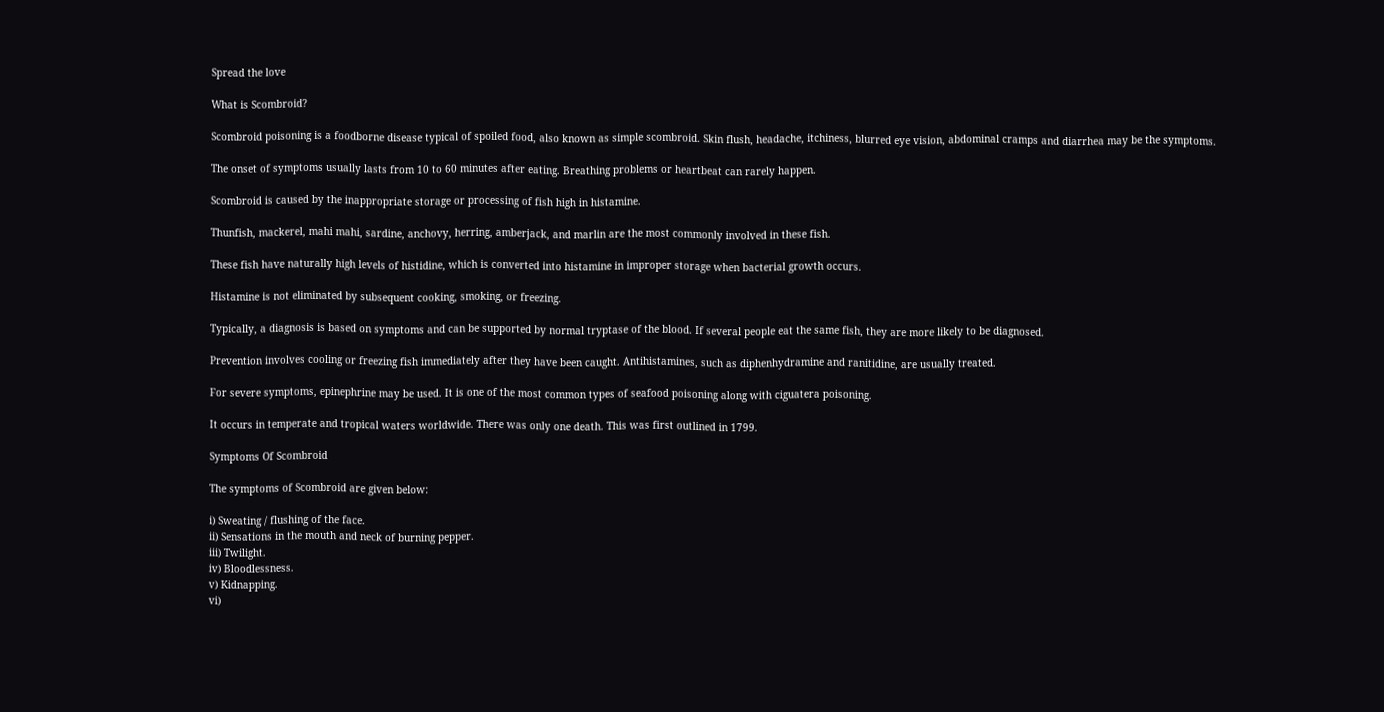Spread the love

What is Scombroid?

Scombroid poisoning is a foodborne disease typical of spoiled food, also known as simple scombroid. Skin flush, headache, itchiness, blurred eye vision, abdominal cramps and diarrhea may be the symptoms.

The onset of symptoms usually lasts from 10 to 60 minutes after eating. Breathing problems or heartbeat can rarely happen.

Scombroid is caused by the inappropriate storage or processing of fish high in histamine.

Thunfish, mackerel, mahi mahi, sardine, anchovy, herring, amberjack, and marlin are the most commonly involved in these fish.

These fish have naturally high levels of histidine, which is converted into histamine in improper storage when bacterial growth occurs.

Histamine is not eliminated by subsequent cooking, smoking, or freezing.

Typically, a diagnosis is based on symptoms and can be supported by normal tryptase of the blood. If several people eat the same fish, they are more likely to be diagnosed.

Prevention involves cooling or freezing fish immediately after they have been caught. Antihistamines, such as diphenhydramine and ranitidine, are usually treated.

For severe symptoms, epinephrine may be used. It is one of the most common types of seafood poisoning along with ciguatera poisoning.

It occurs in temperate and tropical waters worldwide. There was only one death. This was first outlined in 1799.

Symptoms Of Scombroid

The symptoms of Scombroid are given below:

i) Sweating / flushing of the face.
ii) Sensations in the mouth and neck of burning pepper.
iii) Twilight.
iv) Bloodlessness.
v) Kidnapping.
vi)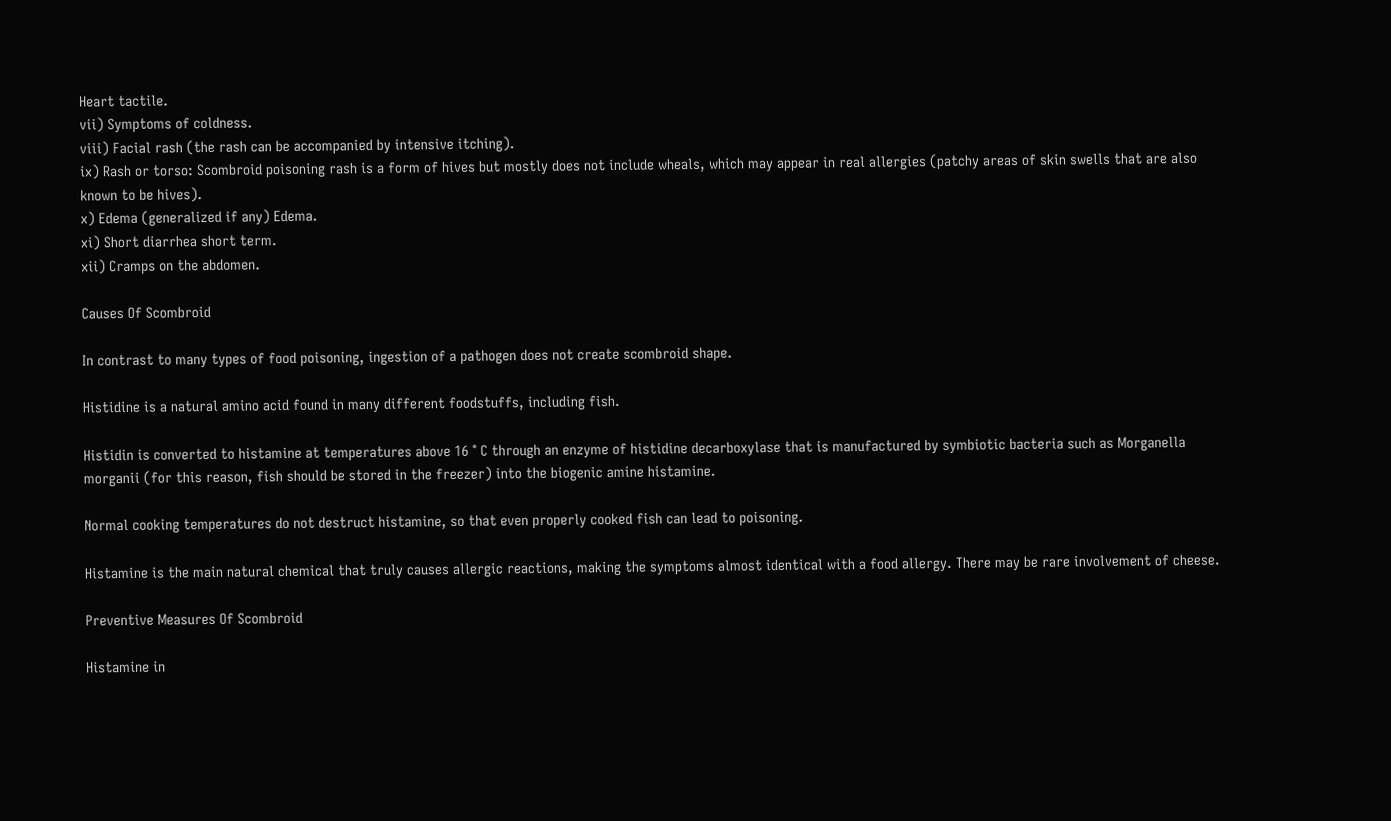Heart tactile.
vii) Symptoms of coldness.
viii) Facial rash (the rash can be accompanied by intensive itching).
ix) Rash or torso: Scombroid poisoning rash is a form of hives but mostly does not include wheals, which may appear in real allergies (patchy areas of skin swells that are also known to be hives).
x) Edema (generalized if any) Edema.
xi) Short diarrhea short term.
xii) Cramps on the abdomen.

Causes Of Scombroid

In contrast to many types of food poisoning, ingestion of a pathogen does not create scombroid shape.

Histidine is a natural amino acid found in many different foodstuffs, including fish.

Histidin is converted to histamine at temperatures above 16 ° C through an enzyme of histidine decarboxylase that is manufactured by symbiotic bacteria such as Morganella morganii (for this reason, fish should be stored in the freezer) into the biogenic amine histamine.

Normal cooking temperatures do not destruct histamine, so that even properly cooked fish can lead to poisoning.

Histamine is the main natural chemical that truly causes allergic reactions, making the symptoms almost identical with a food allergy. There may be rare involvement of cheese.

Preventive Measures Of Scombroid

Histamine in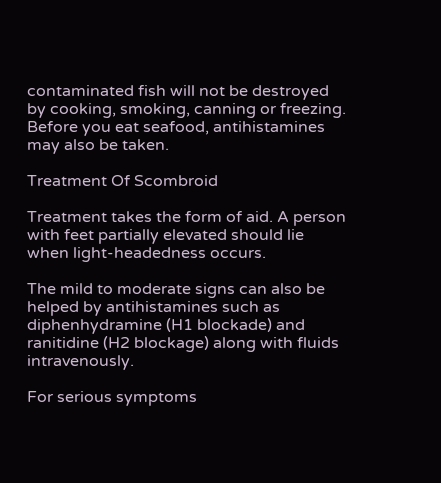contaminated fish will not be destroyed by cooking, smoking, canning or freezing. Before you eat seafood, antihistamines may also be taken.

Treatment Of Scombroid

Treatment takes the form of aid. A person with feet partially elevated should lie when light-headedness occurs.

The mild to moderate signs can also be helped by antihistamines such as diphenhydramine (H1 blockade) and ranitidine (H2 blockage) along with fluids intravenously.

For serious symptoms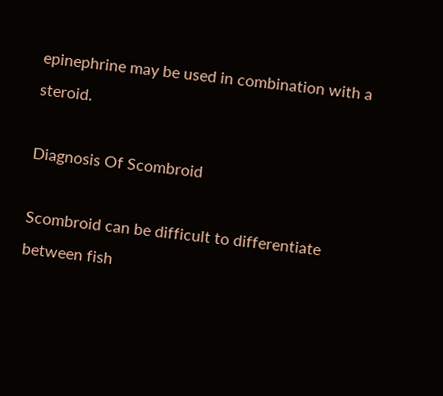epinephrine may be used in combination with a steroid.

Diagnosis Of Scombroid

Scombroid can be difficult to differentiate between fish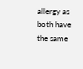allergy as both have the same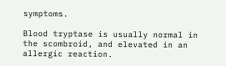symptoms.

Blood tryptase is usually normal in the scombroid, and elevated in an allergic reaction.